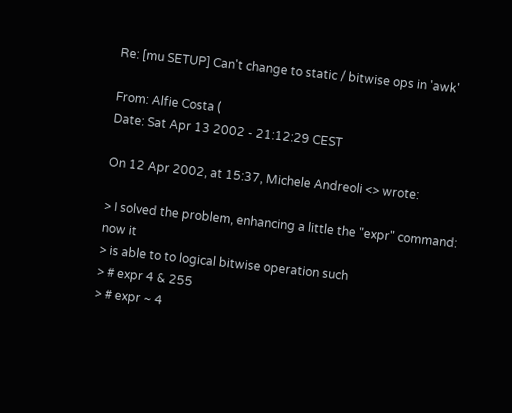Re: [mu SETUP] Can't change to static / bitwise ops in 'awk'

From: Alfie Costa (
Date: Sat Apr 13 2002 - 21:12:29 CEST

On 12 Apr 2002, at 15:37, Michele Andreoli <> wrote:

> I solved the problem, enhancing a little the "expr" command: now it
> is able to to logical bitwise operation such
> # expr 4 & 255
> # expr ~ 4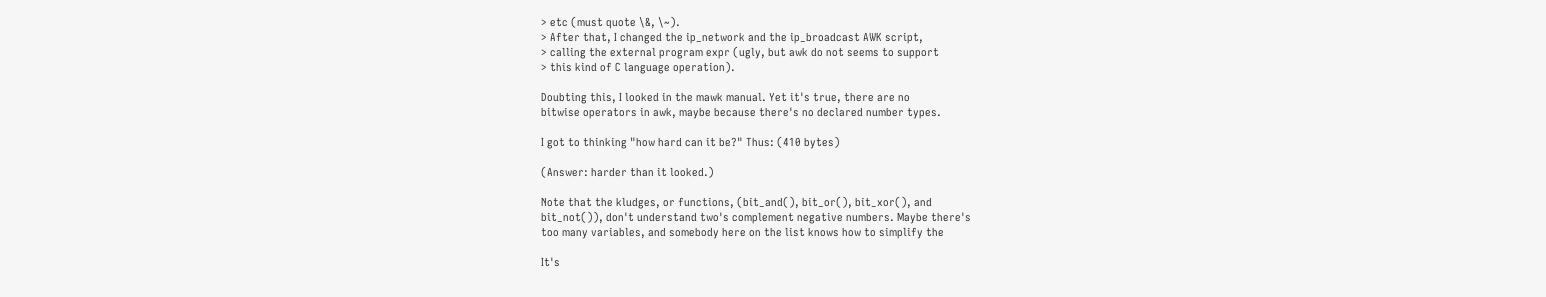> etc (must quote \&, \~).
> After that, I changed the ip_network and the ip_broadcast AWK script,
> calling the external program expr (ugly, but awk do not seems to support
> this kind of C language operation).

Doubting this, I looked in the mawk manual. Yet it's true, there are no
bitwise operators in awk, maybe because there's no declared number types.

I got to thinking "how hard can it be?" Thus: (410 bytes)

(Answer: harder than it looked.)

Note that the kludges, or functions, (bit_and(), bit_or(), bit_xor(), and
bit_not()), don't understand two's complement negative numbers. Maybe there's
too many variables, and somebody here on the list knows how to simplify the

It's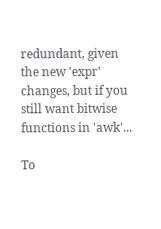redundant, given the new 'expr' changes, but if you still want bitwise
functions in 'awk'...

To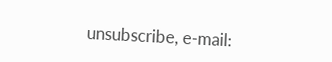unsubscribe, e-mail: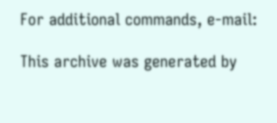For additional commands, e-mail:

This archive was generated by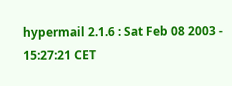hypermail 2.1.6 : Sat Feb 08 2003 - 15:27:21 CET